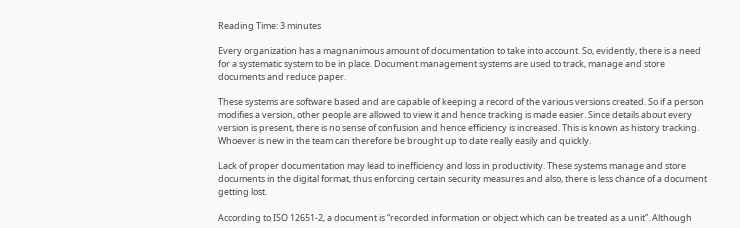Reading Time: 3 minutes

Every organization has a magnanimous amount of documentation to take into account. So, evidently, there is a need for a systematic system to be in place. Document management systems are used to track, manage and store documents and reduce paper.

These systems are software based and are capable of keeping a record of the various versions created. So if a person modifies a version, other people are allowed to view it and hence tracking is made easier. Since details about every version is present, there is no sense of confusion and hence efficiency is increased. This is known as history tracking. Whoever is new in the team can therefore be brought up to date really easily and quickly.

Lack of proper documentation may lead to inefficiency and loss in productivity. These systems manage and store documents in the digital format, thus enforcing certain security measures and also, there is less chance of a document getting lost.

According to ISO 12651-2, a document is “recorded information or object which can be treated as a unit”. Although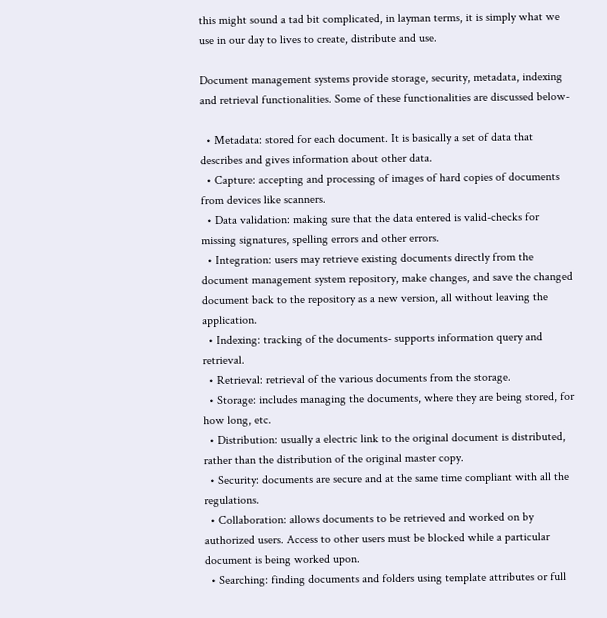this might sound a tad bit complicated, in layman terms, it is simply what we use in our day to lives to create, distribute and use.

Document management systems provide storage, security, metadata, indexing and retrieval functionalities. Some of these functionalities are discussed below-

  • Metadata: stored for each document. It is basically a set of data that describes and gives information about other data.
  • Capture: accepting and processing of images of hard copies of documents from devices like scanners.
  • Data validation: making sure that the data entered is valid-checks for missing signatures, spelling errors and other errors.
  • Integration: users may retrieve existing documents directly from the document management system repository, make changes, and save the changed document back to the repository as a new version, all without leaving the application.
  • Indexing: tracking of the documents- supports information query and retrieval.
  • Retrieval: retrieval of the various documents from the storage.
  • Storage: includes managing the documents, where they are being stored, for how long, etc.
  • Distribution: usually a electric link to the original document is distributed, rather than the distribution of the original master copy.
  • Security: documents are secure and at the same time compliant with all the regulations.
  • Collaboration: allows documents to be retrieved and worked on by authorized users. Access to other users must be blocked while a particular document is being worked upon.
  • Searching: finding documents and folders using template attributes or full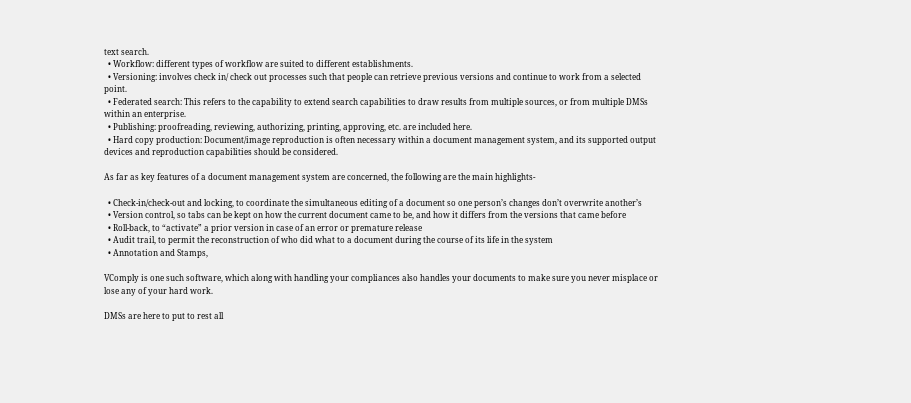text search.
  • Workflow: different types of workflow are suited to different establishments.
  • Versioning: involves check in/ check out processes such that people can retrieve previous versions and continue to work from a selected point.
  • Federated search: This refers to the capability to extend search capabilities to draw results from multiple sources, or from multiple DMSs within an enterprise.
  • Publishing: proofreading, reviewing, authorizing, printing, approving, etc. are included here.
  • Hard copy production: Document/image reproduction is often necessary within a document management system, and its supported output devices and reproduction capabilities should be considered.

As far as key features of a document management system are concerned, the following are the main highlights-

  • Check-in/check-out and locking, to coordinate the simultaneous editing of a document so one person’s changes don’t overwrite another’s
  • Version control, so tabs can be kept on how the current document came to be, and how it differs from the versions that came before
  • Roll-back, to “activate” a prior version in case of an error or premature release
  • Audit trail, to permit the reconstruction of who did what to a document during the course of its life in the system
  • Annotation and Stamps,

VComply is one such software, which along with handling your compliances also handles your documents to make sure you never misplace or lose any of your hard work.

DMSs are here to put to rest all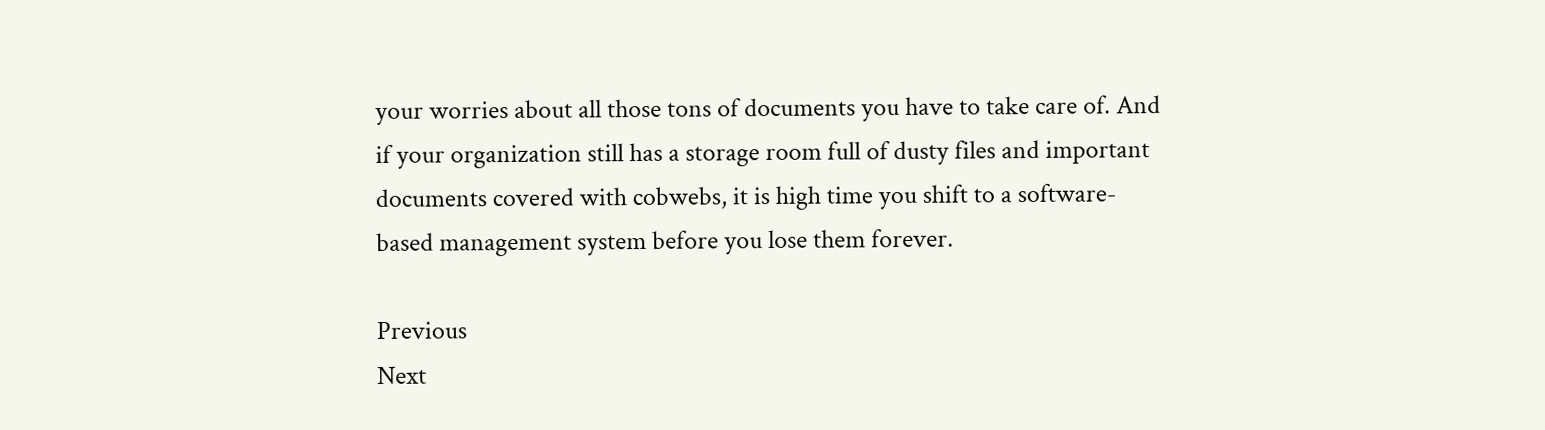your worries about all those tons of documents you have to take care of. And if your organization still has a storage room full of dusty files and important documents covered with cobwebs, it is high time you shift to a software-based management system before you lose them forever.

Previous                                                                                                                          Next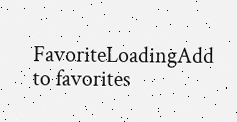FavoriteLoadingAdd to favorites